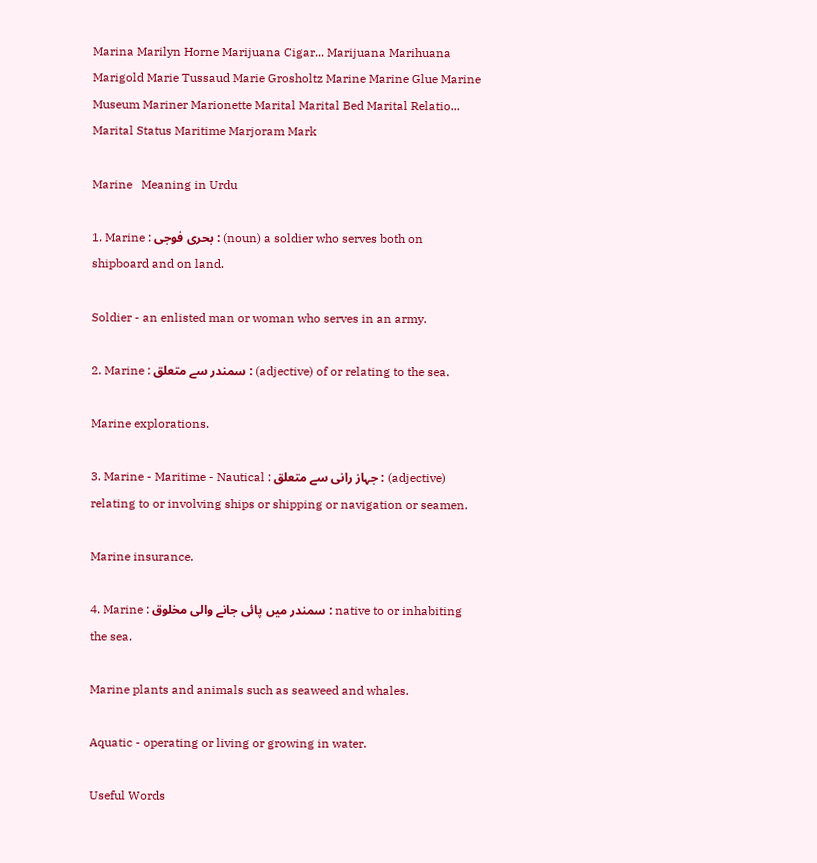Marina Marilyn Horne Marijuana Cigar... Marijuana Marihuana Marigold Marie Tussaud Marie Grosholtz Marine Marine Glue Marine Museum Mariner Marionette Marital Marital Bed Marital Relatio... Marital Status Maritime Marjoram Mark

Marine   Meaning in Urdu

1. Marine : بحری فوجی : (noun) a soldier who serves both on shipboard and on land.

Soldier - an enlisted man or woman who serves in an army.

2. Marine : سمندر سے متعلق : (adjective) of or relating to the sea.

Marine explorations.

3. Marine - Maritime - Nautical : جہاز رانی سے متعلق : (adjective) relating to or involving ships or shipping or navigation or seamen.

Marine insurance.

4. Marine : سمندر میں پائی جانے والی مخلوق : native to or inhabiting the sea.

Marine plants and animals such as seaweed and whales.

Aquatic - operating or living or growing in water.

Useful Words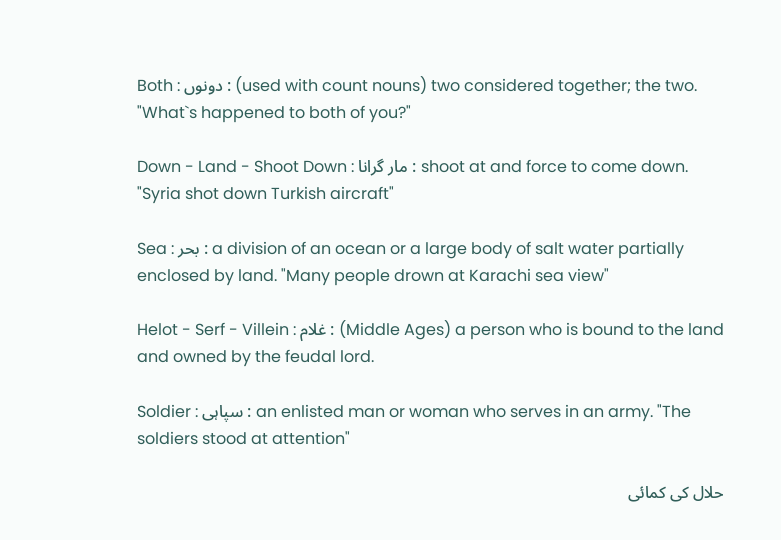Both : دونوں : (used with count nouns) two considered together; the two. "What`s happened to both of you?"

Down - Land - Shoot Down : مار گرانا : shoot at and force to come down. "Syria shot down Turkish aircraft"

Sea : بحر : a division of an ocean or a large body of salt water partially enclosed by land. "Many people drown at Karachi sea view"

Helot - Serf - Villein : غلام : (Middle Ages) a person who is bound to the land and owned by the feudal lord.

Soldier : سپاہی : an enlisted man or woman who serves in an army. "The soldiers stood at attention"

حلال کی کمائی